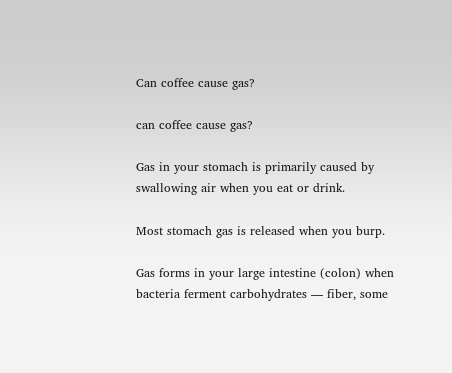Can coffee cause gas?

can coffee cause gas?

Gas in your stomach is primarily caused by swallowing air when you eat or drink.

Most stomach gas is released when you burp.

Gas forms in your large intestine (colon) when bacteria ferment carbohydrates — fiber, some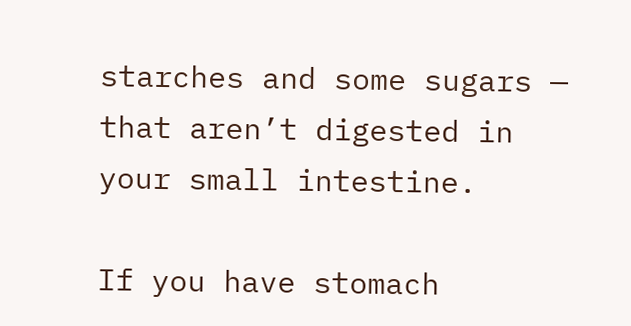starches and some sugars — that aren’t digested in your small intestine.

If you have stomach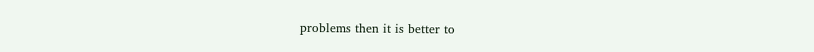problems then it is better to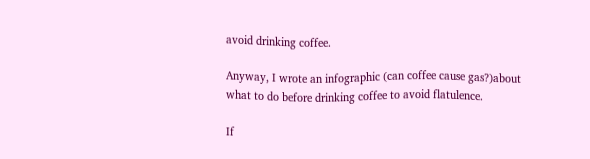avoid drinking coffee.

Anyway, I wrote an infographic (can coffee cause gas?)about what to do before drinking coffee to avoid flatulence.

If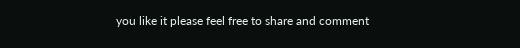you like it please feel free to share and comment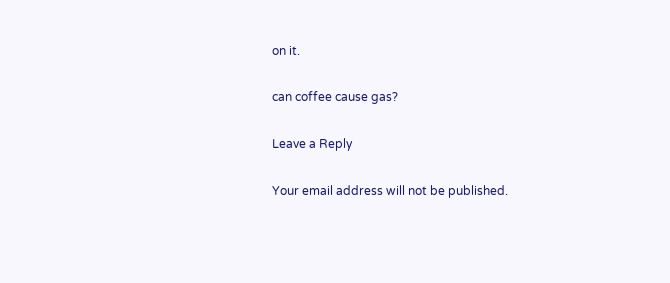on it.

can coffee cause gas?

Leave a Reply

Your email address will not be published.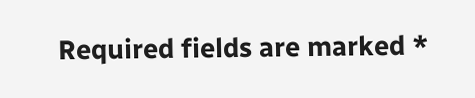Required fields are marked *